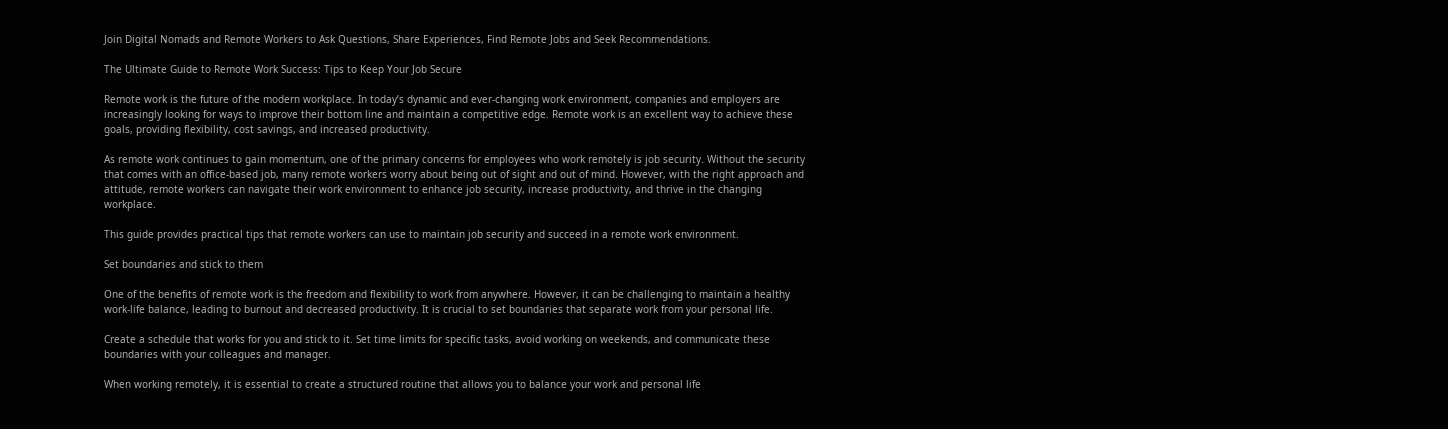Join Digital Nomads and Remote Workers to Ask Questions, Share Experiences, Find Remote Jobs and Seek Recommendations.

The Ultimate Guide to Remote Work Success: Tips to Keep Your Job Secure

Remote work is the future of the modern workplace. In today’s dynamic and ever-changing work environment, companies and employers are increasingly looking for ways to improve their bottom line and maintain a competitive edge. Remote work is an excellent way to achieve these goals, providing flexibility, cost savings, and increased productivity.

As remote work continues to gain momentum, one of the primary concerns for employees who work remotely is job security. Without the security that comes with an office-based job, many remote workers worry about being out of sight and out of mind. However, with the right approach and attitude, remote workers can navigate their work environment to enhance job security, increase productivity, and thrive in the changing workplace.

This guide provides practical tips that remote workers can use to maintain job security and succeed in a remote work environment.

Set boundaries and stick to them

One of the benefits of remote work is the freedom and flexibility to work from anywhere. However, it can be challenging to maintain a healthy work-life balance, leading to burnout and decreased productivity. It is crucial to set boundaries that separate work from your personal life.

Create a schedule that works for you and stick to it. Set time limits for specific tasks, avoid working on weekends, and communicate these boundaries with your colleagues and manager.

When working remotely, it is essential to create a structured routine that allows you to balance your work and personal life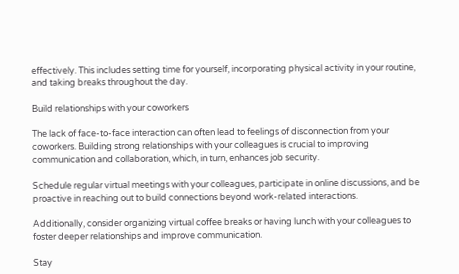effectively. This includes setting time for yourself, incorporating physical activity in your routine, and taking breaks throughout the day.

Build relationships with your coworkers

The lack of face-to-face interaction can often lead to feelings of disconnection from your coworkers. Building strong relationships with your colleagues is crucial to improving communication and collaboration, which, in turn, enhances job security.

Schedule regular virtual meetings with your colleagues, participate in online discussions, and be proactive in reaching out to build connections beyond work-related interactions.

Additionally, consider organizing virtual coffee breaks or having lunch with your colleagues to foster deeper relationships and improve communication.

Stay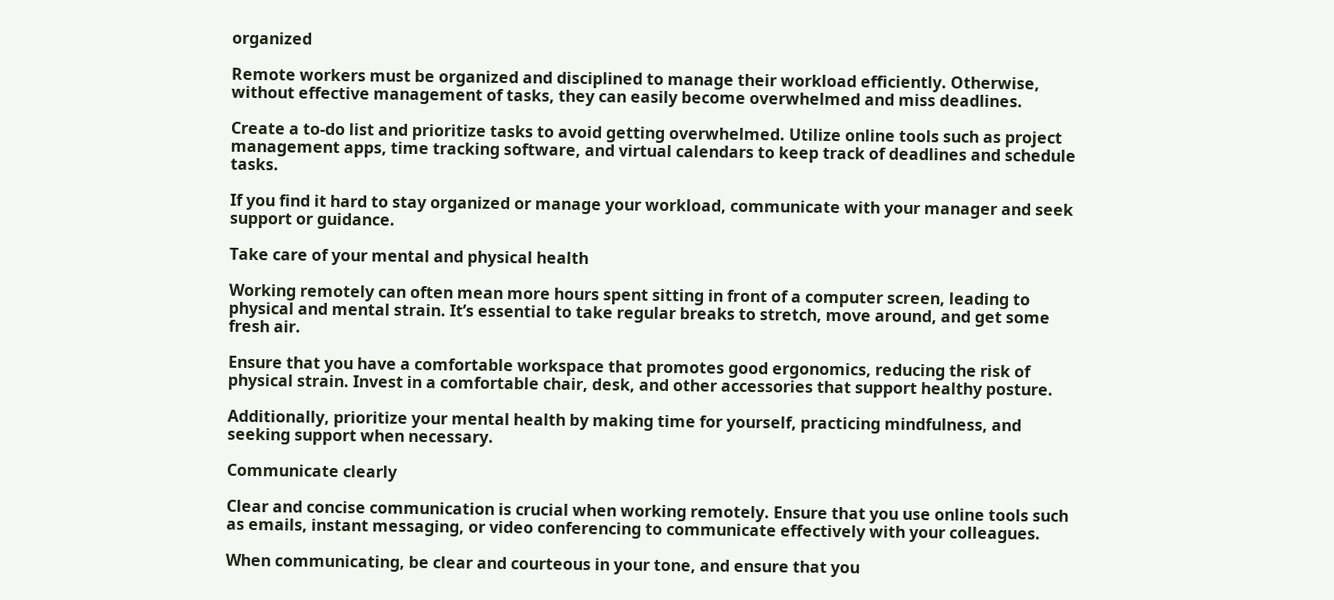organized

Remote workers must be organized and disciplined to manage their workload efficiently. Otherwise, without effective management of tasks, they can easily become overwhelmed and miss deadlines.

Create a to-do list and prioritize tasks to avoid getting overwhelmed. Utilize online tools such as project management apps, time tracking software, and virtual calendars to keep track of deadlines and schedule tasks.

If you find it hard to stay organized or manage your workload, communicate with your manager and seek support or guidance.

Take care of your mental and physical health

Working remotely can often mean more hours spent sitting in front of a computer screen, leading to physical and mental strain. It’s essential to take regular breaks to stretch, move around, and get some fresh air.

Ensure that you have a comfortable workspace that promotes good ergonomics, reducing the risk of physical strain. Invest in a comfortable chair, desk, and other accessories that support healthy posture.

Additionally, prioritize your mental health by making time for yourself, practicing mindfulness, and seeking support when necessary.

Communicate clearly

Clear and concise communication is crucial when working remotely. Ensure that you use online tools such as emails, instant messaging, or video conferencing to communicate effectively with your colleagues.

When communicating, be clear and courteous in your tone, and ensure that you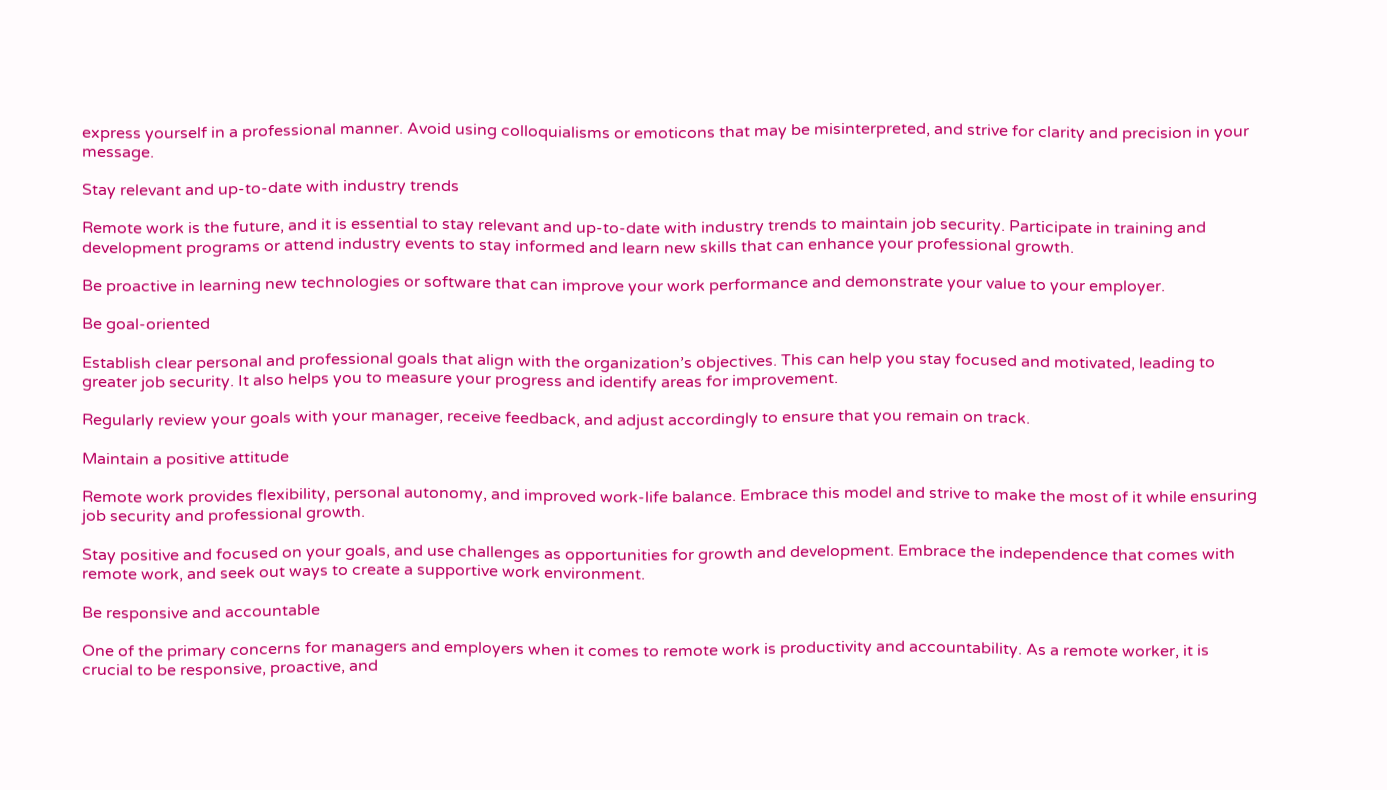express yourself in a professional manner. Avoid using colloquialisms or emoticons that may be misinterpreted, and strive for clarity and precision in your message.

Stay relevant and up-to-date with industry trends

Remote work is the future, and it is essential to stay relevant and up-to-date with industry trends to maintain job security. Participate in training and development programs or attend industry events to stay informed and learn new skills that can enhance your professional growth.

Be proactive in learning new technologies or software that can improve your work performance and demonstrate your value to your employer.

Be goal-oriented

Establish clear personal and professional goals that align with the organization’s objectives. This can help you stay focused and motivated, leading to greater job security. It also helps you to measure your progress and identify areas for improvement.

Regularly review your goals with your manager, receive feedback, and adjust accordingly to ensure that you remain on track.

Maintain a positive attitude

Remote work provides flexibility, personal autonomy, and improved work-life balance. Embrace this model and strive to make the most of it while ensuring job security and professional growth.

Stay positive and focused on your goals, and use challenges as opportunities for growth and development. Embrace the independence that comes with remote work, and seek out ways to create a supportive work environment.

Be responsive and accountable

One of the primary concerns for managers and employers when it comes to remote work is productivity and accountability. As a remote worker, it is crucial to be responsive, proactive, and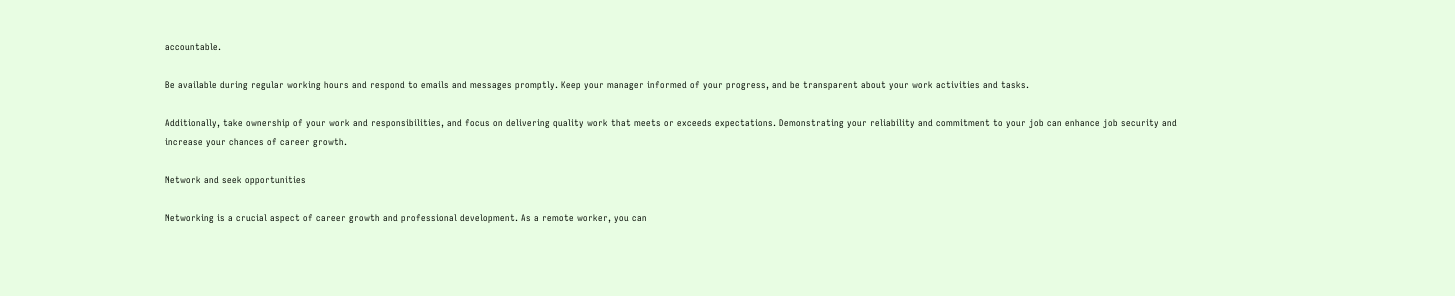accountable.

Be available during regular working hours and respond to emails and messages promptly. Keep your manager informed of your progress, and be transparent about your work activities and tasks.

Additionally, take ownership of your work and responsibilities, and focus on delivering quality work that meets or exceeds expectations. Demonstrating your reliability and commitment to your job can enhance job security and increase your chances of career growth.

Network and seek opportunities

Networking is a crucial aspect of career growth and professional development. As a remote worker, you can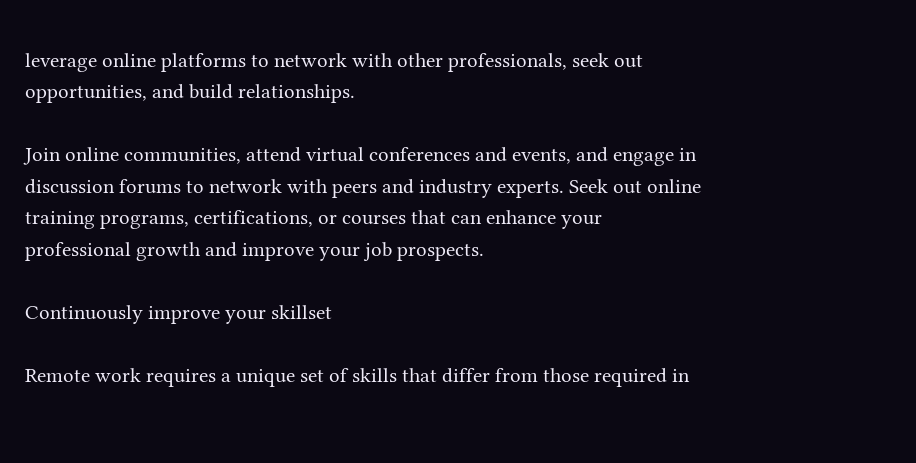leverage online platforms to network with other professionals, seek out opportunities, and build relationships.

Join online communities, attend virtual conferences and events, and engage in discussion forums to network with peers and industry experts. Seek out online training programs, certifications, or courses that can enhance your professional growth and improve your job prospects.

Continuously improve your skillset

Remote work requires a unique set of skills that differ from those required in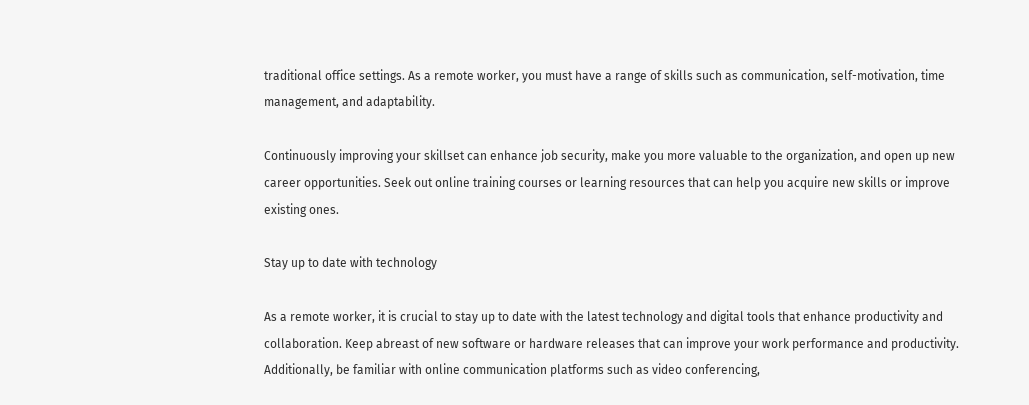traditional office settings. As a remote worker, you must have a range of skills such as communication, self-motivation, time management, and adaptability.

Continuously improving your skillset can enhance job security, make you more valuable to the organization, and open up new career opportunities. Seek out online training courses or learning resources that can help you acquire new skills or improve existing ones.

Stay up to date with technology

As a remote worker, it is crucial to stay up to date with the latest technology and digital tools that enhance productivity and collaboration. Keep abreast of new software or hardware releases that can improve your work performance and productivity. Additionally, be familiar with online communication platforms such as video conferencing,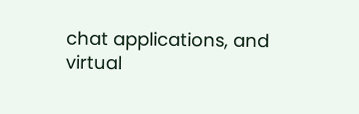chat applications, and virtual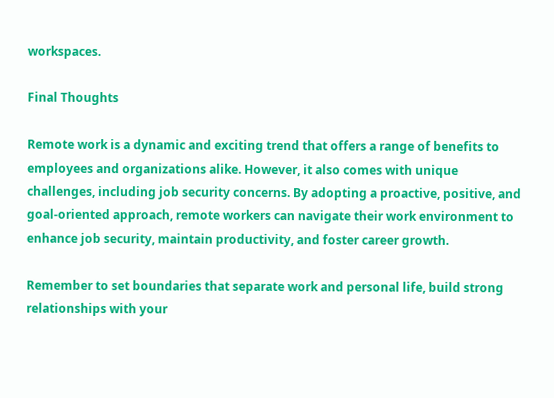workspaces.

Final Thoughts

Remote work is a dynamic and exciting trend that offers a range of benefits to employees and organizations alike. However, it also comes with unique challenges, including job security concerns. By adopting a proactive, positive, and goal-oriented approach, remote workers can navigate their work environment to enhance job security, maintain productivity, and foster career growth.

Remember to set boundaries that separate work and personal life, build strong relationships with your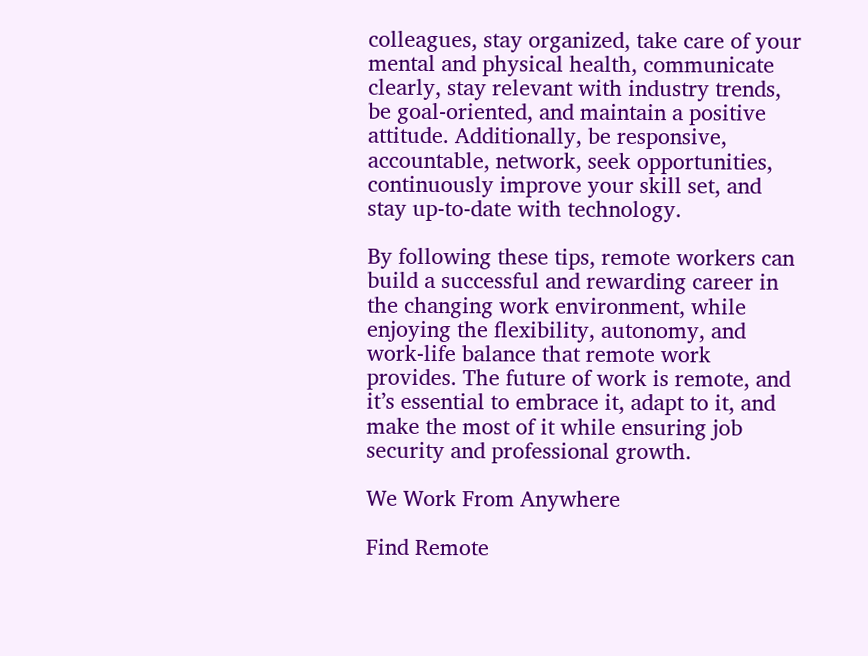colleagues, stay organized, take care of your mental and physical health, communicate clearly, stay relevant with industry trends, be goal-oriented, and maintain a positive attitude. Additionally, be responsive, accountable, network, seek opportunities, continuously improve your skill set, and stay up-to-date with technology.

By following these tips, remote workers can build a successful and rewarding career in the changing work environment, while enjoying the flexibility, autonomy, and work-life balance that remote work provides. The future of work is remote, and it’s essential to embrace it, adapt to it, and make the most of it while ensuring job security and professional growth.

We Work From Anywhere

Find Remote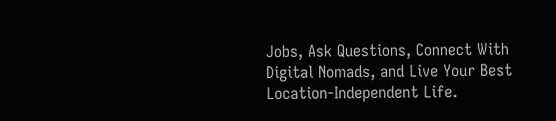Jobs, Ask Questions, Connect With Digital Nomads, and Live Your Best Location-Independent Life.